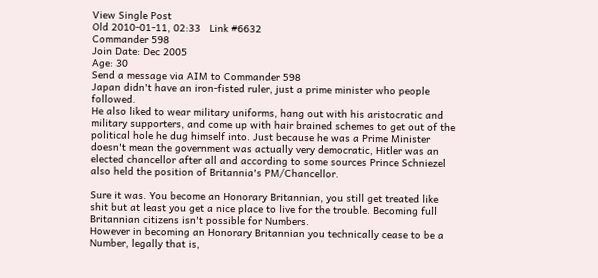View Single Post
Old 2010-01-11, 02:33   Link #6632
Commander 598
Join Date: Dec 2005
Age: 30
Send a message via AIM to Commander 598
Japan didn't have an iron-fisted ruler, just a prime minister who people followed.
He also liked to wear military uniforms, hang out with his aristocratic and military supporters, and come up with hair brained schemes to get out of the political hole he dug himself into. Just because he was a Prime Minister doesn't mean the government was actually very democratic, Hitler was an elected chancellor after all and according to some sources Prince Schniezel also held the position of Britannia's PM/Chancellor.

Sure it was. You become an Honorary Britannian, you still get treated like shit but at least you get a nice place to live for the trouble. Becoming full Britannian citizens isn't possible for Numbers.
However in becoming an Honorary Britannian you technically cease to be a Number, legally that is,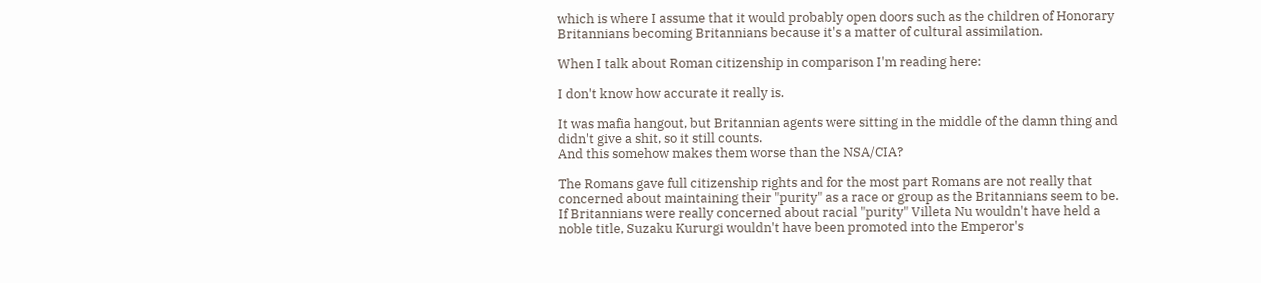which is where I assume that it would probably open doors such as the children of Honorary Britannians becoming Britannians because it's a matter of cultural assimilation.

When I talk about Roman citizenship in comparison I'm reading here:

I don't know how accurate it really is.

It was mafia hangout, but Britannian agents were sitting in the middle of the damn thing and didn't give a shit, so it still counts.
And this somehow makes them worse than the NSA/CIA?

The Romans gave full citizenship rights and for the most part Romans are not really that concerned about maintaining their "purity" as a race or group as the Britannians seem to be.
If Britannians were really concerned about racial "purity" Villeta Nu wouldn't have held a noble title, Suzaku Kururgi wouldn't have been promoted into the Emperor's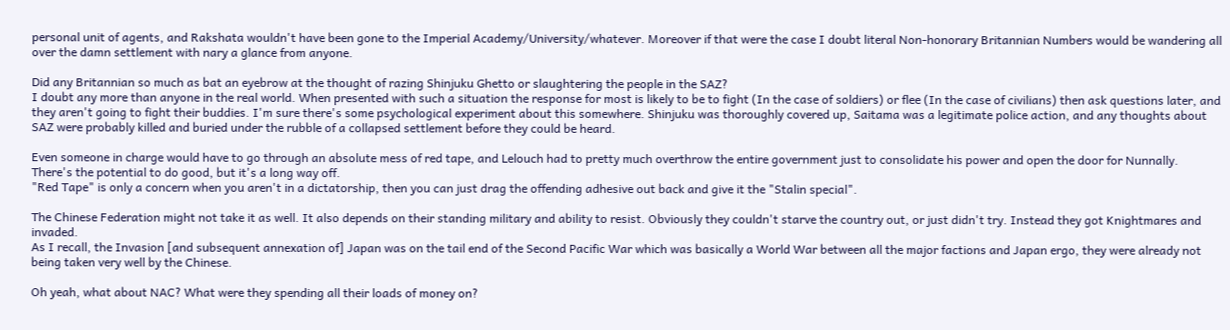personal unit of agents, and Rakshata wouldn't have been gone to the Imperial Academy/University/whatever. Moreover if that were the case I doubt literal Non-honorary Britannian Numbers would be wandering all over the damn settlement with nary a glance from anyone.

Did any Britannian so much as bat an eyebrow at the thought of razing Shinjuku Ghetto or slaughtering the people in the SAZ?
I doubt any more than anyone in the real world. When presented with such a situation the response for most is likely to be to fight (In the case of soldiers) or flee (In the case of civilians) then ask questions later, and they aren't going to fight their buddies. I'm sure there's some psychological experiment about this somewhere. Shinjuku was thoroughly covered up, Saitama was a legitimate police action, and any thoughts about SAZ were probably killed and buried under the rubble of a collapsed settlement before they could be heard.

Even someone in charge would have to go through an absolute mess of red tape, and Lelouch had to pretty much overthrow the entire government just to consolidate his power and open the door for Nunnally. There's the potential to do good, but it's a long way off.
"Red Tape" is only a concern when you aren't in a dictatorship, then you can just drag the offending adhesive out back and give it the "Stalin special".

The Chinese Federation might not take it as well. It also depends on their standing military and ability to resist. Obviously they couldn't starve the country out, or just didn't try. Instead they got Knightmares and invaded.
As I recall, the Invasion [and subsequent annexation of] Japan was on the tail end of the Second Pacific War which was basically a World War between all the major factions and Japan ergo, they were already not being taken very well by the Chinese.

Oh yeah, what about NAC? What were they spending all their loads of money on?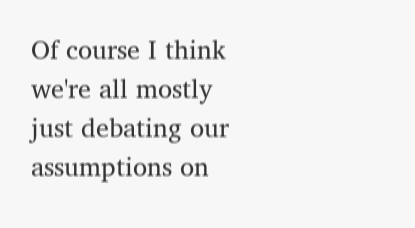Of course I think we're all mostly just debating our assumptions on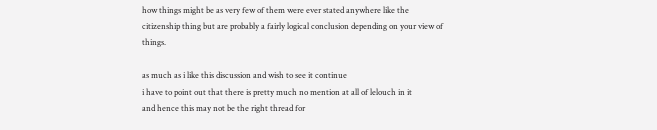how things might be as very few of them were ever stated anywhere like the citizenship thing but are probably a fairly logical conclusion depending on your view of things.

as much as i like this discussion and wish to see it continue
i have to point out that there is pretty much no mention at all of lelouch in it
and hence this may not be the right thread for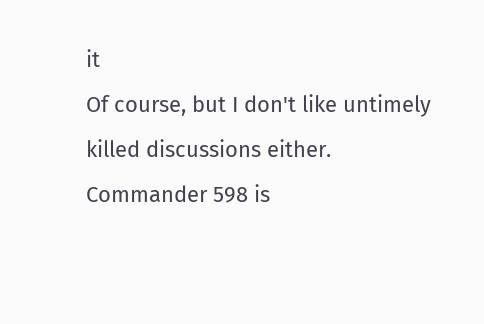it
Of course, but I don't like untimely killed discussions either.
Commander 598 is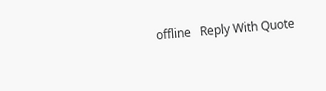offline   Reply With Quote